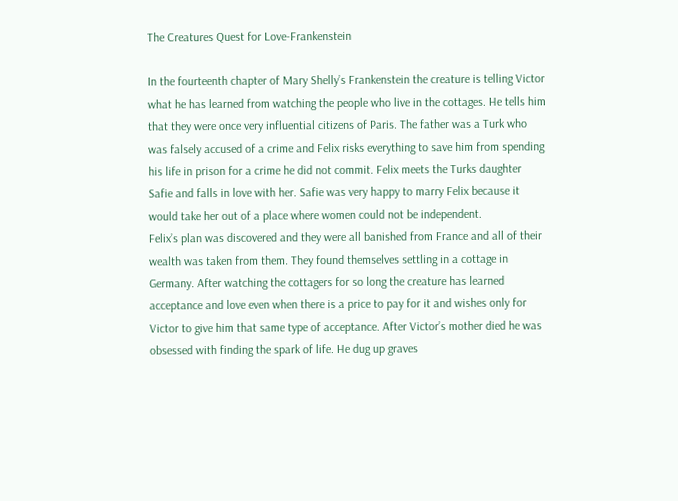The Creatures Quest for Love-Frankenstein

In the fourteenth chapter of Mary Shelly’s Frankenstein the creature is telling Victor what he has learned from watching the people who live in the cottages. He tells him that they were once very influential citizens of Paris. The father was a Turk who was falsely accused of a crime and Felix risks everything to save him from spending his life in prison for a crime he did not commit. Felix meets the Turks daughter Safie and falls in love with her. Safie was very happy to marry Felix because it would take her out of a place where women could not be independent.
Felix’s plan was discovered and they were all banished from France and all of their wealth was taken from them. They found themselves settling in a cottage in Germany. After watching the cottagers for so long the creature has learned acceptance and love even when there is a price to pay for it and wishes only for Victor to give him that same type of acceptance. After Victor’s mother died he was obsessed with finding the spark of life. He dug up graves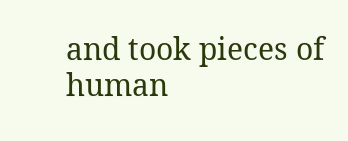and took pieces of human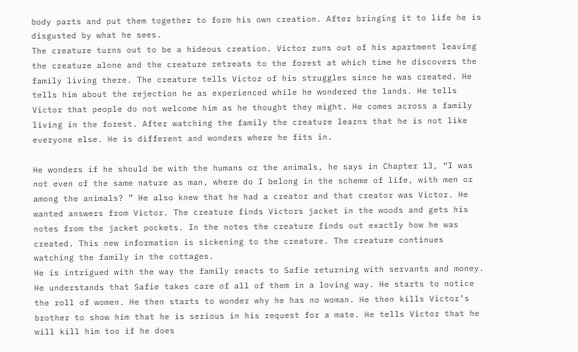body parts and put them together to form his own creation. After bringing it to life he is disgusted by what he sees.
The creature turns out to be a hideous creation. Victor runs out of his apartment leaving the creature alone and the creature retreats to the forest at which time he discovers the family living there. The creature tells Victor of his struggles since he was created. He tells him about the rejection he as experienced while he wondered the lands. He tells Victor that people do not welcome him as he thought they might. He comes across a family living in the forest. After watching the family the creature learns that he is not like everyone else. He is different and wonders where he fits in.

He wonders if he should be with the humans or the animals, he says in Chapter 13, “I was not even of the same nature as man, where do I belong in the scheme of life, with men or among the animals? ” He also knew that he had a creator and that creator was Victor. He wanted answers from Victor. The creature finds Victors jacket in the woods and gets his notes from the jacket pockets. In the notes the creature finds out exactly how he was created. This new information is sickening to the creature. The creature continues watching the family in the cottages.
He is intrigued with the way the family reacts to Safie returning with servants and money. He understands that Safie takes care of all of them in a loving way. He starts to notice the roll of women. He then starts to wonder why he has no woman. He then kills Victor’s brother to show him that he is serious in his request for a mate. He tells Victor that he will kill him too if he does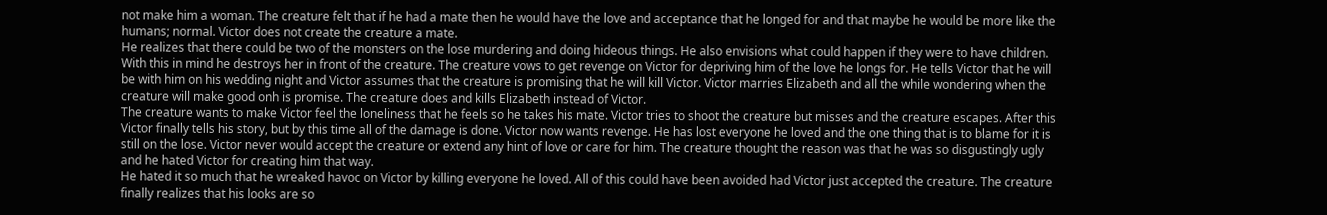not make him a woman. The creature felt that if he had a mate then he would have the love and acceptance that he longed for and that maybe he would be more like the humans; normal. Victor does not create the creature a mate.
He realizes that there could be two of the monsters on the lose murdering and doing hideous things. He also envisions what could happen if they were to have children. With this in mind he destroys her in front of the creature. The creature vows to get revenge on Victor for depriving him of the love he longs for. He tells Victor that he will be with him on his wedding night and Victor assumes that the creature is promising that he will kill Victor. Victor marries Elizabeth and all the while wondering when the creature will make good onh is promise. The creature does and kills Elizabeth instead of Victor.
The creature wants to make Victor feel the loneliness that he feels so he takes his mate. Victor tries to shoot the creature but misses and the creature escapes. After this Victor finally tells his story, but by this time all of the damage is done. Victor now wants revenge. He has lost everyone he loved and the one thing that is to blame for it is still on the lose. Victor never would accept the creature or extend any hint of love or care for him. The creature thought the reason was that he was so disgustingly ugly and he hated Victor for creating him that way.
He hated it so much that he wreaked havoc on Victor by killing everyone he loved. All of this could have been avoided had Victor just accepted the creature. The creature finally realizes that his looks are so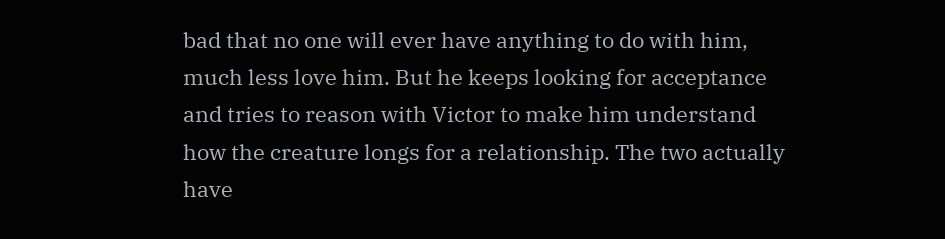bad that no one will ever have anything to do with him, much less love him. But he keeps looking for acceptance and tries to reason with Victor to make him understand how the creature longs for a relationship. The two actually have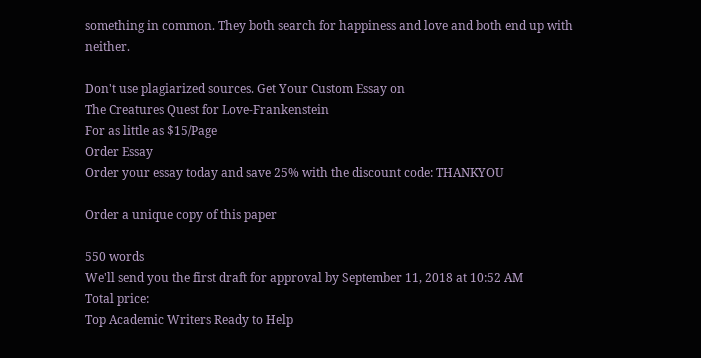something in common. They both search for happiness and love and both end up with neither.

Don't use plagiarized sources. Get Your Custom Essay on
The Creatures Quest for Love-Frankenstein
For as little as $15/Page
Order Essay
Order your essay today and save 25% with the discount code: THANKYOU

Order a unique copy of this paper

550 words
We'll send you the first draft for approval by September 11, 2018 at 10:52 AM
Total price:
Top Academic Writers Ready to Help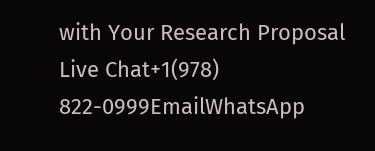with Your Research Proposal
Live Chat+1(978) 822-0999EmailWhatsApp